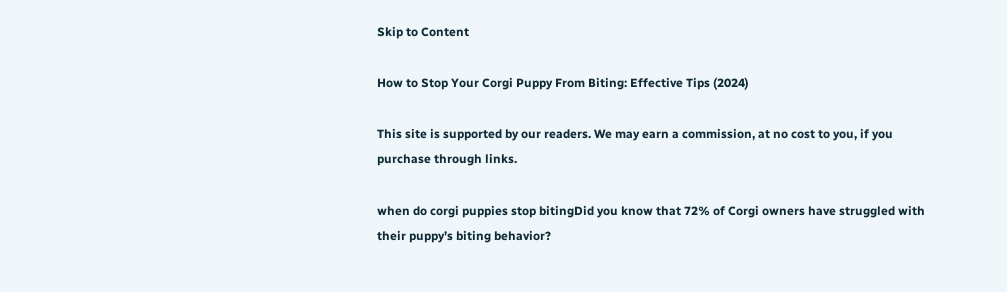Skip to Content

How to Stop Your Corgi Puppy From Biting: Effective Tips (2024)

This site is supported by our readers. We may earn a commission, at no cost to you, if you purchase through links.

when do corgi puppies stop bitingDid you know that 72% of Corgi owners have struggled with their puppy’s biting behavior?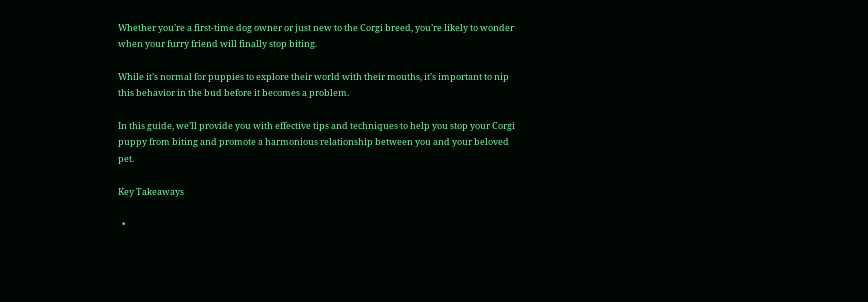Whether you’re a first-time dog owner or just new to the Corgi breed, you’re likely to wonder when your furry friend will finally stop biting.

While it’s normal for puppies to explore their world with their mouths, it’s important to nip this behavior in the bud before it becomes a problem.

In this guide, we’ll provide you with effective tips and techniques to help you stop your Corgi puppy from biting and promote a harmonious relationship between you and your beloved pet.

Key Takeaways

  •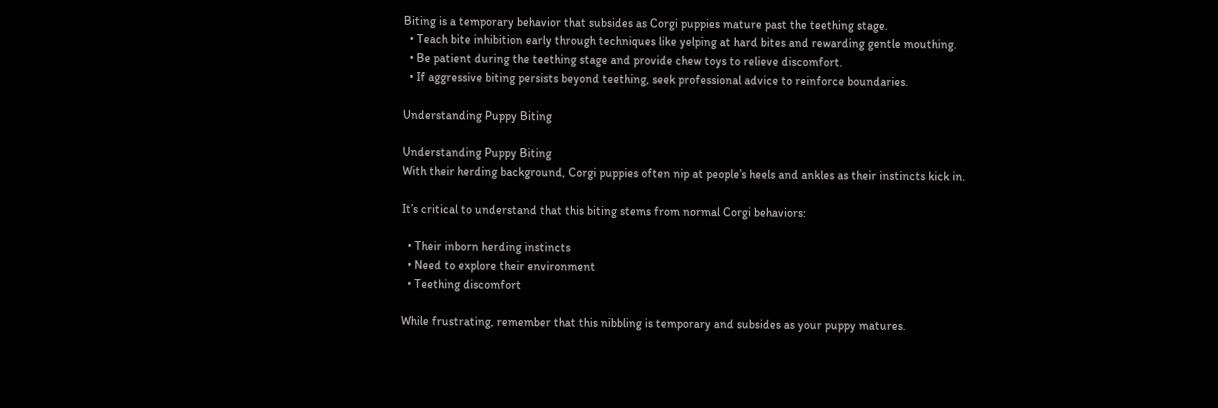Biting is a temporary behavior that subsides as Corgi puppies mature past the teething stage.
  • Teach bite inhibition early through techniques like yelping at hard bites and rewarding gentle mouthing.
  • Be patient during the teething stage and provide chew toys to relieve discomfort.
  • If aggressive biting persists beyond teething, seek professional advice to reinforce boundaries.

Understanding Puppy Biting

Understanding Puppy Biting
With their herding background, Corgi puppies often nip at people’s heels and ankles as their instincts kick in.

It’s critical to understand that this biting stems from normal Corgi behaviors:

  • Their inborn herding instincts
  • Need to explore their environment
  • Teething discomfort

While frustrating, remember that this nibbling is temporary and subsides as your puppy matures.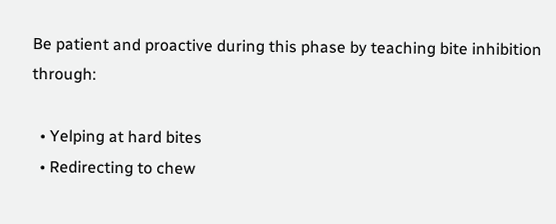Be patient and proactive during this phase by teaching bite inhibition through:

  • Yelping at hard bites
  • Redirecting to chew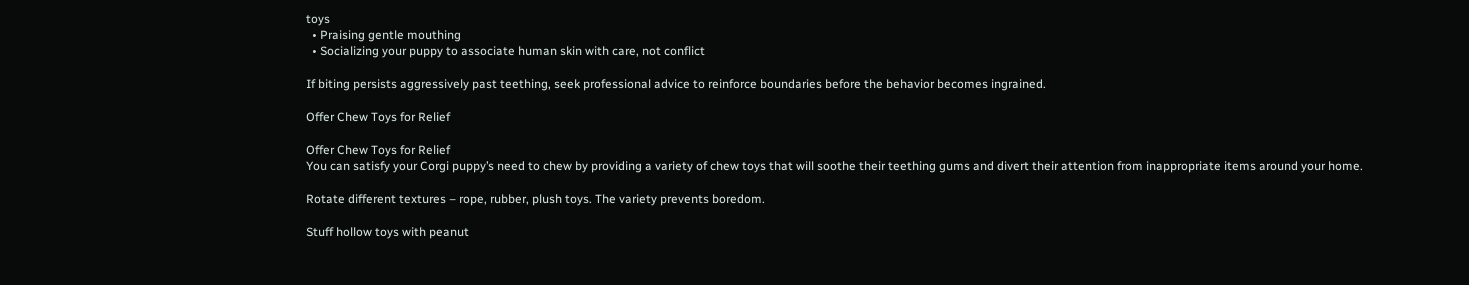toys
  • Praising gentle mouthing
  • Socializing your puppy to associate human skin with care, not conflict

If biting persists aggressively past teething, seek professional advice to reinforce boundaries before the behavior becomes ingrained.

Offer Chew Toys for Relief

Offer Chew Toys for Relief
You can satisfy your Corgi puppy’s need to chew by providing a variety of chew toys that will soothe their teething gums and divert their attention from inappropriate items around your home.

Rotate different textures – rope, rubber, plush toys. The variety prevents boredom.

Stuff hollow toys with peanut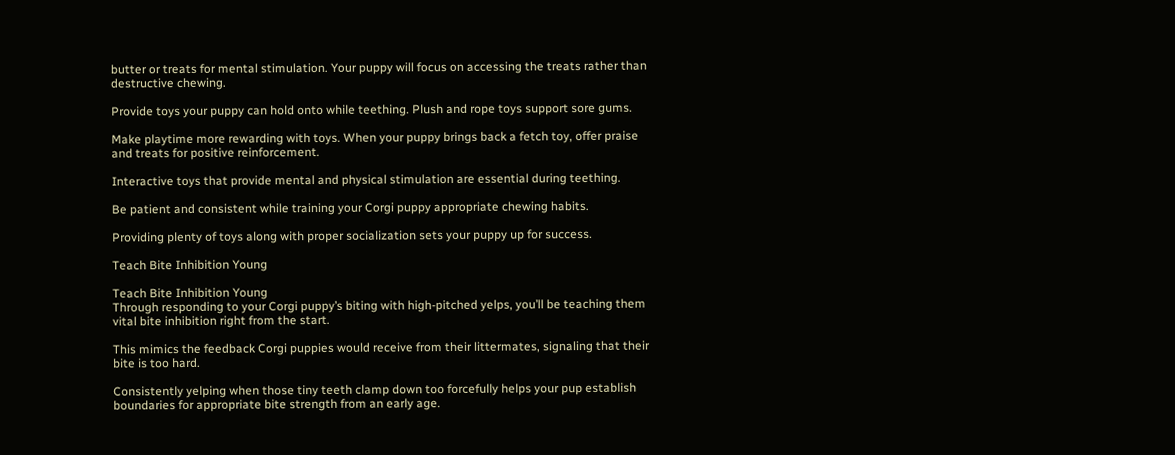butter or treats for mental stimulation. Your puppy will focus on accessing the treats rather than destructive chewing.

Provide toys your puppy can hold onto while teething. Plush and rope toys support sore gums.

Make playtime more rewarding with toys. When your puppy brings back a fetch toy, offer praise and treats for positive reinforcement.

Interactive toys that provide mental and physical stimulation are essential during teething.

Be patient and consistent while training your Corgi puppy appropriate chewing habits.

Providing plenty of toys along with proper socialization sets your puppy up for success.

Teach Bite Inhibition Young

Teach Bite Inhibition Young
Through responding to your Corgi puppy’s biting with high-pitched yelps, you’ll be teaching them vital bite inhibition right from the start.

This mimics the feedback Corgi puppies would receive from their littermates, signaling that their bite is too hard.

Consistently yelping when those tiny teeth clamp down too forcefully helps your pup establish boundaries for appropriate bite strength from an early age.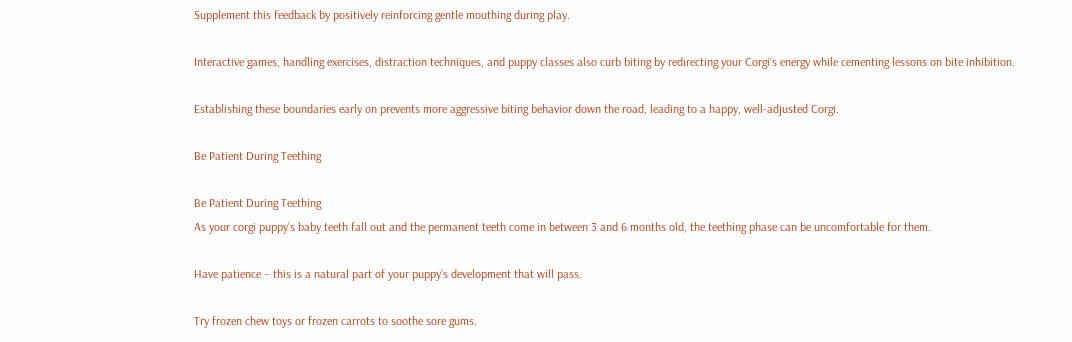Supplement this feedback by positively reinforcing gentle mouthing during play.

Interactive games, handling exercises, distraction techniques, and puppy classes also curb biting by redirecting your Corgi’s energy while cementing lessons on bite inhibition.

Establishing these boundaries early on prevents more aggressive biting behavior down the road, leading to a happy, well-adjusted Corgi.

Be Patient During Teething

Be Patient During Teething
As your corgi puppy’s baby teeth fall out and the permanent teeth come in between 3 and 6 months old, the teething phase can be uncomfortable for them.

Have patience – this is a natural part of your puppy’s development that will pass.

Try frozen chew toys or frozen carrots to soothe sore gums.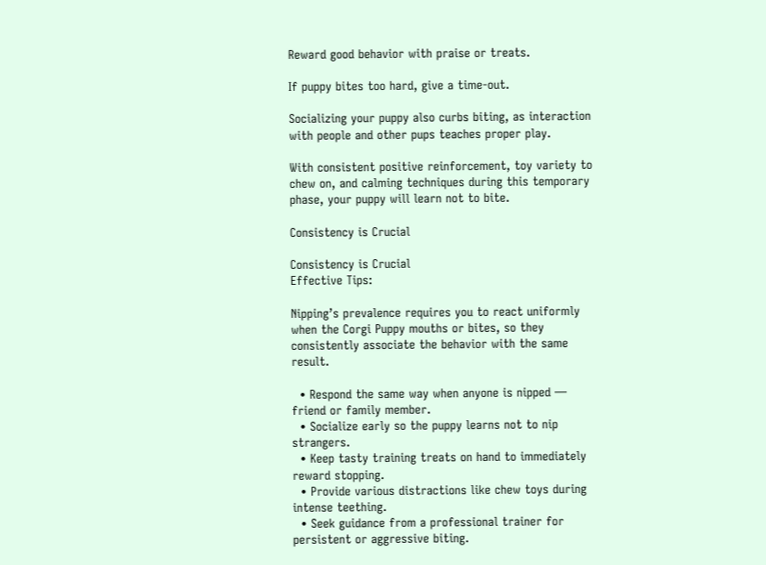Reward good behavior with praise or treats.

If puppy bites too hard, give a time-out.

Socializing your puppy also curbs biting, as interaction with people and other pups teaches proper play.

With consistent positive reinforcement, toy variety to chew on, and calming techniques during this temporary phase, your puppy will learn not to bite.

Consistency is Crucial

Consistency is Crucial
Effective Tips:

Nipping’s prevalence requires you to react uniformly when the Corgi Puppy mouths or bites, so they consistently associate the behavior with the same result.

  • Respond the same way when anyone is nipped — friend or family member.
  • Socialize early so the puppy learns not to nip strangers.
  • Keep tasty training treats on hand to immediately reward stopping.
  • Provide various distractions like chew toys during intense teething.
  • Seek guidance from a professional trainer for persistent or aggressive biting.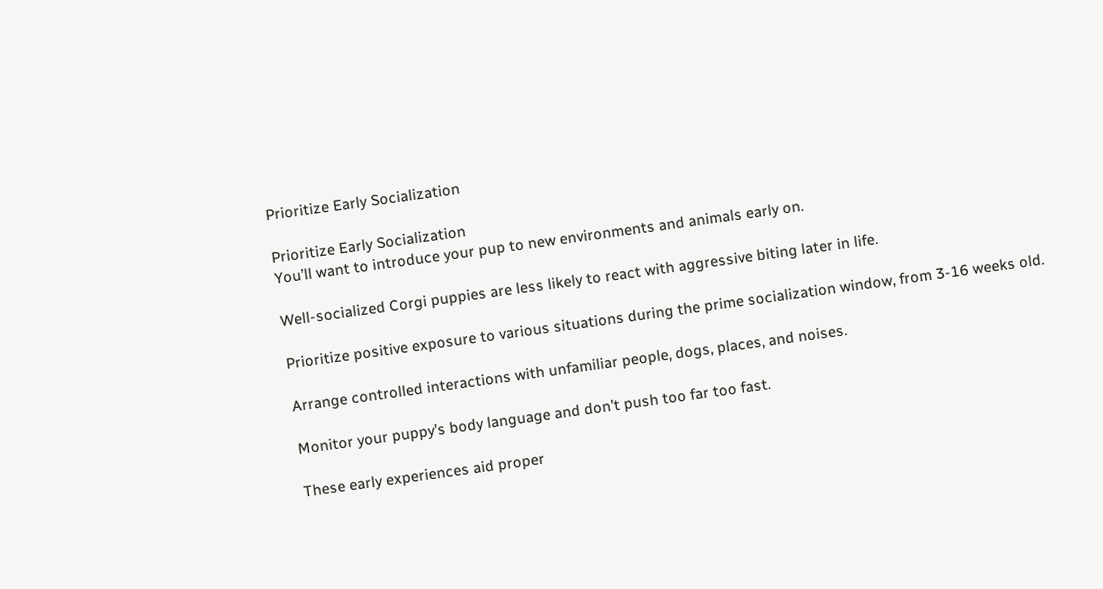Prioritize Early Socialization

Prioritize Early Socialization
You’ll want to introduce your pup to new environments and animals early on.

Well-socialized Corgi puppies are less likely to react with aggressive biting later in life.

Prioritize positive exposure to various situations during the prime socialization window, from 3-16 weeks old.

Arrange controlled interactions with unfamiliar people, dogs, places, and noises.

Monitor your puppy’s body language and don’t push too far too fast.

These early experiences aid proper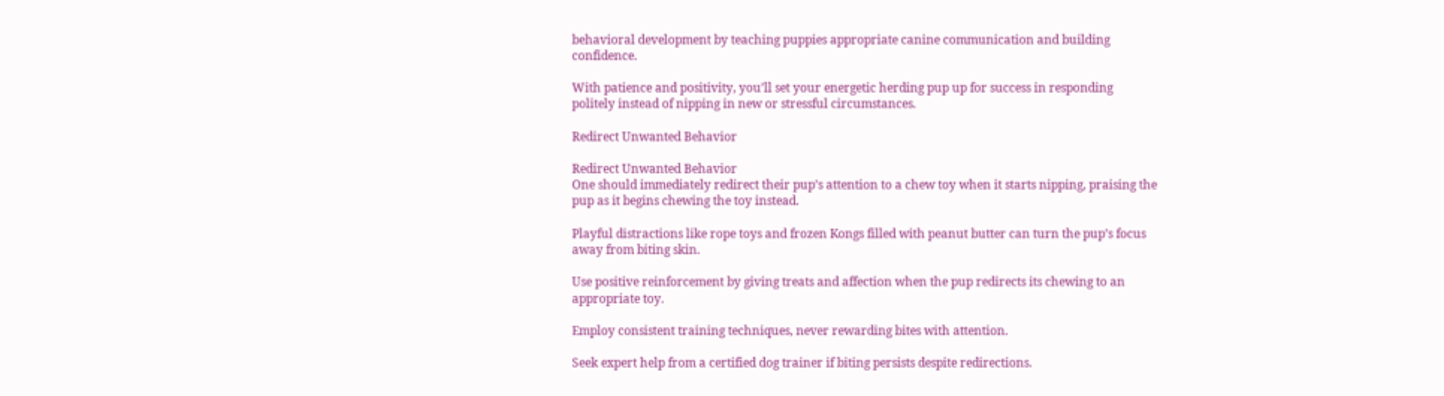behavioral development by teaching puppies appropriate canine communication and building confidence.

With patience and positivity, you’ll set your energetic herding pup up for success in responding politely instead of nipping in new or stressful circumstances.

Redirect Unwanted Behavior

Redirect Unwanted Behavior
One should immediately redirect their pup’s attention to a chew toy when it starts nipping, praising the pup as it begins chewing the toy instead.

Playful distractions like rope toys and frozen Kongs filled with peanut butter can turn the pup’s focus away from biting skin.

Use positive reinforcement by giving treats and affection when the pup redirects its chewing to an appropriate toy.

Employ consistent training techniques, never rewarding bites with attention.

Seek expert help from a certified dog trainer if biting persists despite redirections.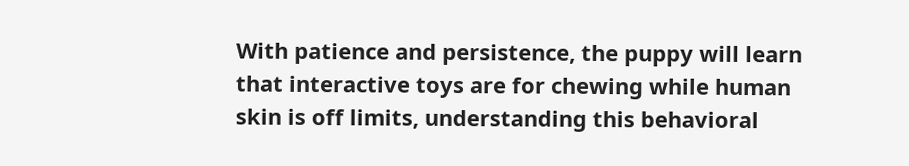With patience and persistence, the puppy will learn that interactive toys are for chewing while human skin is off limits, understanding this behavioral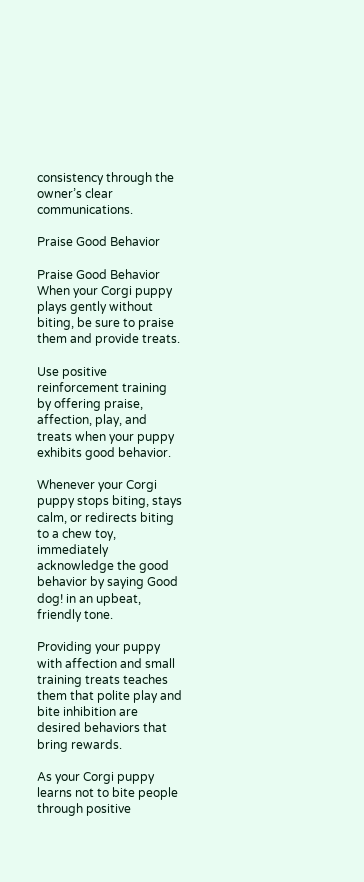consistency through the owner’s clear communications.

Praise Good Behavior

Praise Good Behavior
When your Corgi puppy plays gently without biting, be sure to praise them and provide treats.

Use positive reinforcement training by offering praise, affection, play, and treats when your puppy exhibits good behavior.

Whenever your Corgi puppy stops biting, stays calm, or redirects biting to a chew toy, immediately acknowledge the good behavior by saying Good dog! in an upbeat, friendly tone.

Providing your puppy with affection and small training treats teaches them that polite play and bite inhibition are desired behaviors that bring rewards.

As your Corgi puppy learns not to bite people through positive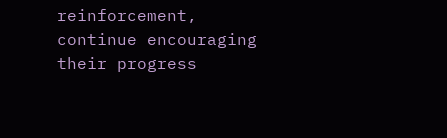reinforcement, continue encouraging their progress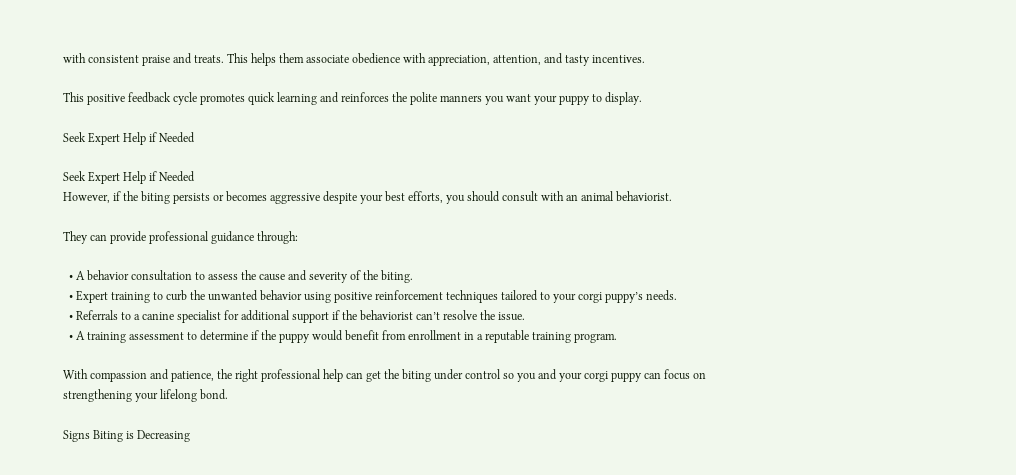with consistent praise and treats. This helps them associate obedience with appreciation, attention, and tasty incentives.

This positive feedback cycle promotes quick learning and reinforces the polite manners you want your puppy to display.

Seek Expert Help if Needed

Seek Expert Help if Needed
However, if the biting persists or becomes aggressive despite your best efforts, you should consult with an animal behaviorist.

They can provide professional guidance through:

  • A behavior consultation to assess the cause and severity of the biting.
  • Expert training to curb the unwanted behavior using positive reinforcement techniques tailored to your corgi puppy’s needs.
  • Referrals to a canine specialist for additional support if the behaviorist can’t resolve the issue.
  • A training assessment to determine if the puppy would benefit from enrollment in a reputable training program.

With compassion and patience, the right professional help can get the biting under control so you and your corgi puppy can focus on strengthening your lifelong bond.

Signs Biting is Decreasing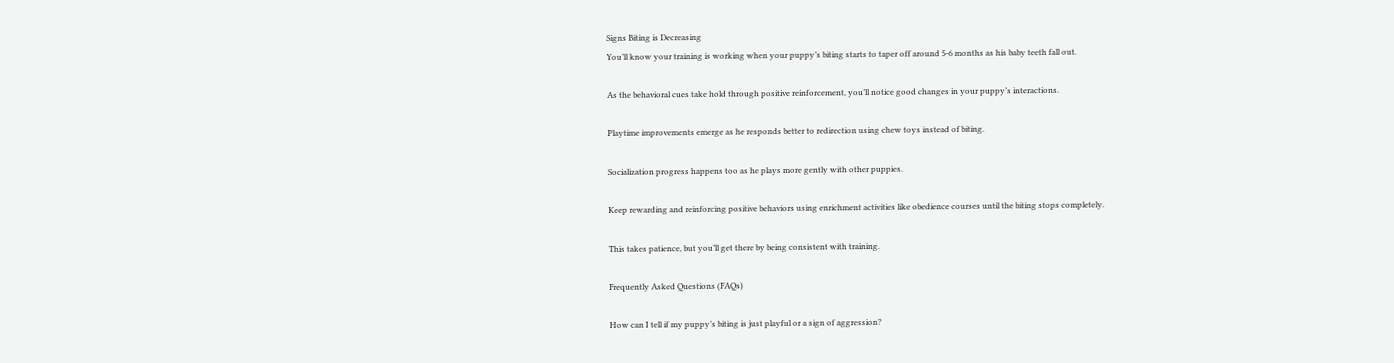Signs Biting is Decreasing
You’ll know your training is working when your puppy’s biting starts to taper off around 5-6 months as his baby teeth fall out.

As the behavioral cues take hold through positive reinforcement, you’ll notice good changes in your puppy’s interactions.

Playtime improvements emerge as he responds better to redirection using chew toys instead of biting.

Socialization progress happens too as he plays more gently with other puppies.

Keep rewarding and reinforcing positive behaviors using enrichment activities like obedience courses until the biting stops completely.

This takes patience, but you’ll get there by being consistent with training.

Frequently Asked Questions (FAQs)

How can I tell if my puppy’s biting is just playful or a sign of aggression?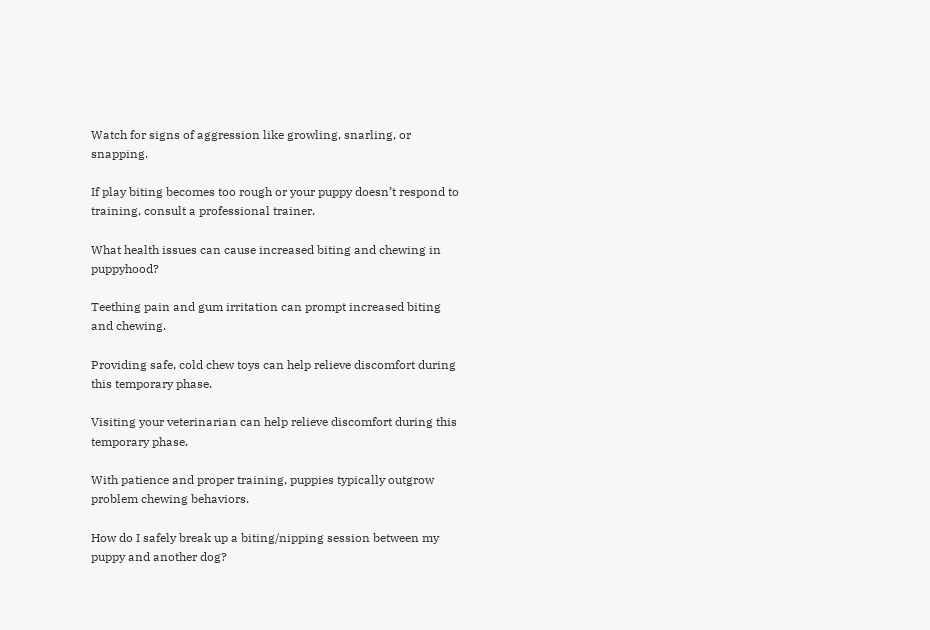Watch for signs of aggression like growling, snarling, or snapping.

If play biting becomes too rough or your puppy doesn’t respond to training, consult a professional trainer.

What health issues can cause increased biting and chewing in puppyhood?

Teething pain and gum irritation can prompt increased biting and chewing.

Providing safe, cold chew toys can help relieve discomfort during this temporary phase.

Visiting your veterinarian can help relieve discomfort during this temporary phase.

With patience and proper training, puppies typically outgrow problem chewing behaviors.

How do I safely break up a biting/nipping session between my puppy and another dog?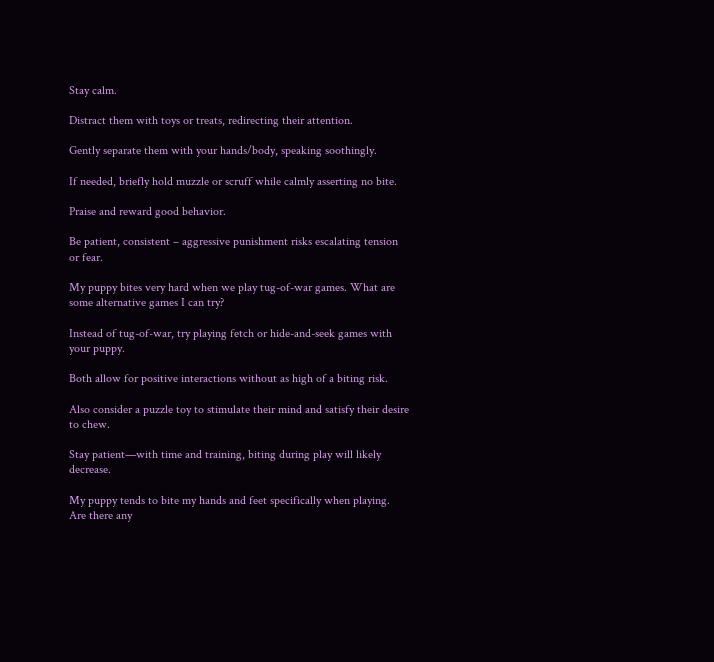Stay calm.

Distract them with toys or treats, redirecting their attention.

Gently separate them with your hands/body, speaking soothingly.

If needed, briefly hold muzzle or scruff while calmly asserting no bite.

Praise and reward good behavior.

Be patient, consistent – aggressive punishment risks escalating tension or fear.

My puppy bites very hard when we play tug-of-war games. What are some alternative games I can try?

Instead of tug-of-war, try playing fetch or hide-and-seek games with your puppy.

Both allow for positive interactions without as high of a biting risk.

Also consider a puzzle toy to stimulate their mind and satisfy their desire to chew.

Stay patient—with time and training, biting during play will likely decrease.

My puppy tends to bite my hands and feet specifically when playing. Are there any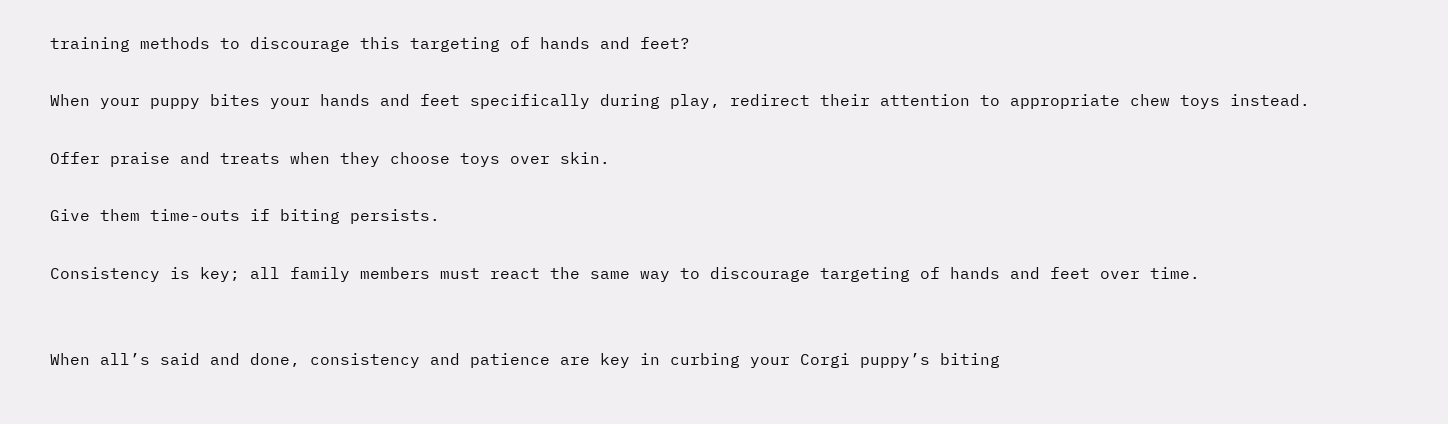training methods to discourage this targeting of hands and feet?

When your puppy bites your hands and feet specifically during play, redirect their attention to appropriate chew toys instead.

Offer praise and treats when they choose toys over skin.

Give them time-outs if biting persists.

Consistency is key; all family members must react the same way to discourage targeting of hands and feet over time.


When all’s said and done, consistency and patience are key in curbing your Corgi puppy’s biting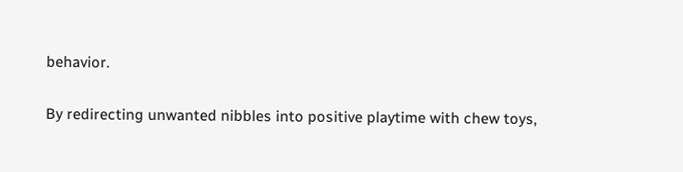behavior.

By redirecting unwanted nibbles into positive playtime with chew toys,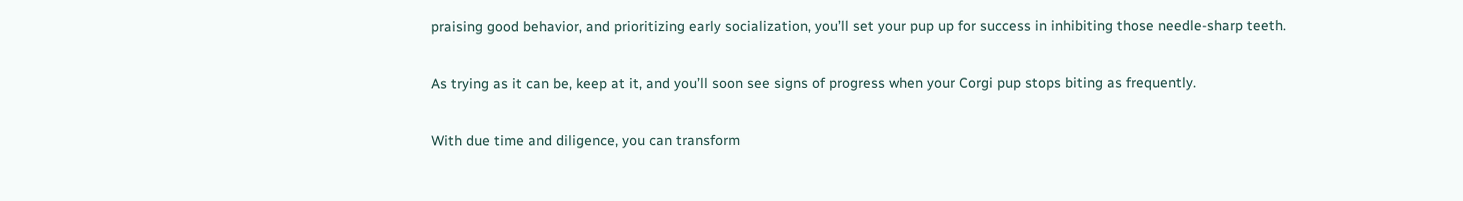praising good behavior, and prioritizing early socialization, you’ll set your pup up for success in inhibiting those needle-sharp teeth.

As trying as it can be, keep at it, and you’ll soon see signs of progress when your Corgi pup stops biting as frequently.

With due time and diligence, you can transform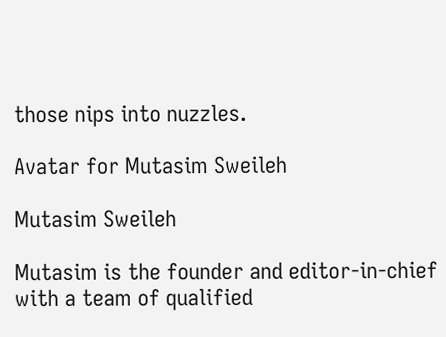those nips into nuzzles.

Avatar for Mutasim Sweileh

Mutasim Sweileh

Mutasim is the founder and editor-in-chief with a team of qualified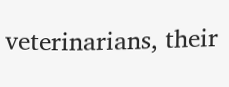veterinarians, their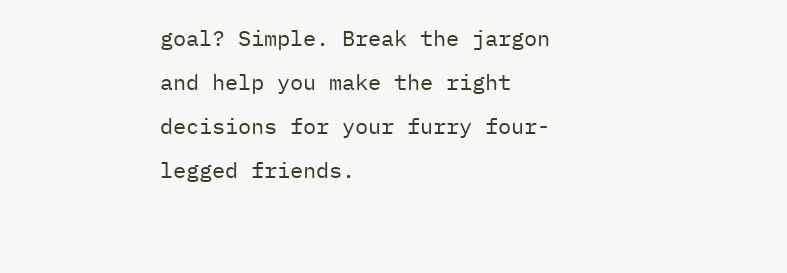goal? Simple. Break the jargon and help you make the right decisions for your furry four-legged friends.